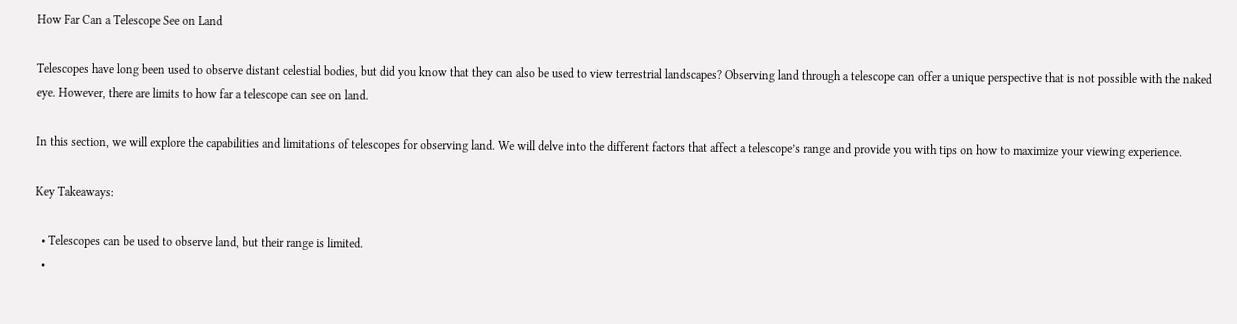How Far Can a Telescope See on Land

Telescopes have long been used to observe distant celestial bodies, but did you know that they can also be used to view terrestrial landscapes? Observing land through a telescope can offer a unique perspective that is not possible with the naked eye. However, there are limits to how far a telescope can see on land.

In this section, we will explore the capabilities and limitations of telescopes for observing land. We will delve into the different factors that affect a telescope’s range and provide you with tips on how to maximize your viewing experience.

Key Takeaways:

  • Telescopes can be used to observe land, but their range is limited.
  •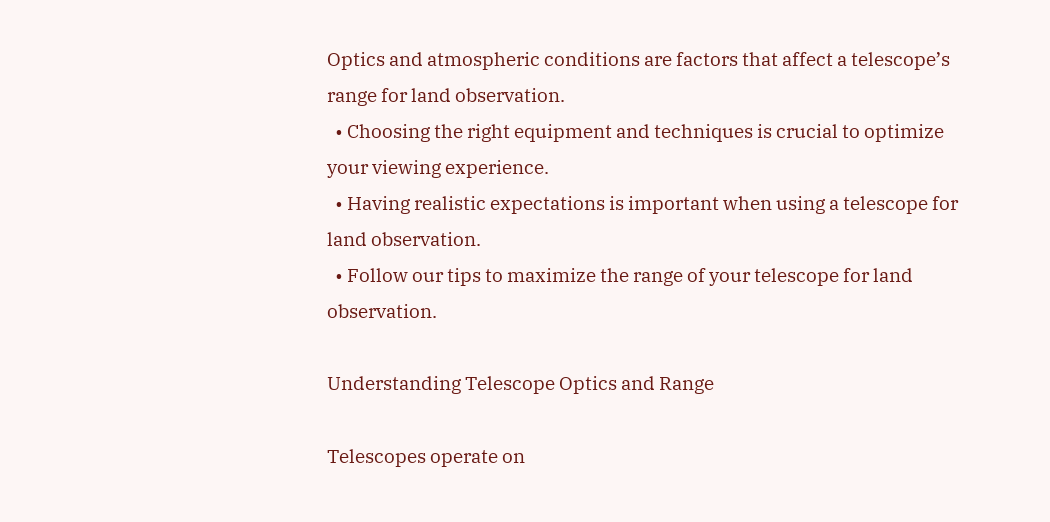Optics and atmospheric conditions are factors that affect a telescope’s range for land observation.
  • Choosing the right equipment and techniques is crucial to optimize your viewing experience.
  • Having realistic expectations is important when using a telescope for land observation.
  • Follow our tips to maximize the range of your telescope for land observation.

Understanding Telescope Optics and Range

Telescopes operate on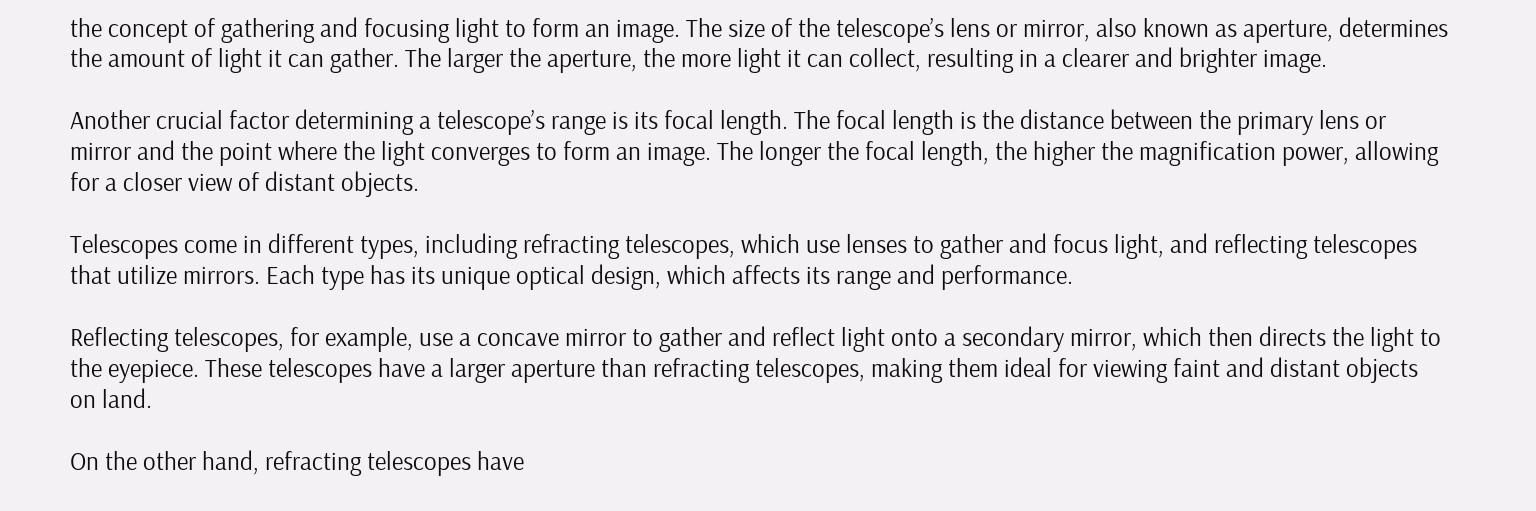the concept of gathering and focusing light to form an image. The size of the telescope’s lens or mirror, also known as aperture, determines the amount of light it can gather. The larger the aperture, the more light it can collect, resulting in a clearer and brighter image.

Another crucial factor determining a telescope’s range is its focal length. The focal length is the distance between the primary lens or mirror and the point where the light converges to form an image. The longer the focal length, the higher the magnification power, allowing for a closer view of distant objects.

Telescopes come in different types, including refracting telescopes, which use lenses to gather and focus light, and reflecting telescopes that utilize mirrors. Each type has its unique optical design, which affects its range and performance.

Reflecting telescopes, for example, use a concave mirror to gather and reflect light onto a secondary mirror, which then directs the light to the eyepiece. These telescopes have a larger aperture than refracting telescopes, making them ideal for viewing faint and distant objects on land.

On the other hand, refracting telescopes have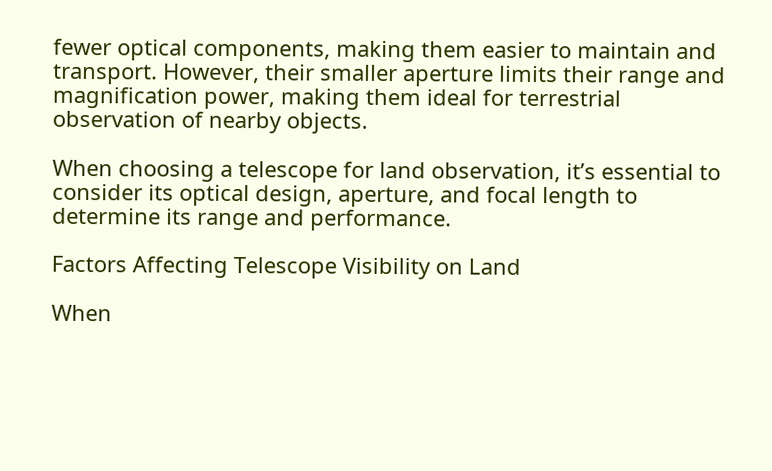fewer optical components, making them easier to maintain and transport. However, their smaller aperture limits their range and magnification power, making them ideal for terrestrial observation of nearby objects.

When choosing a telescope for land observation, it’s essential to consider its optical design, aperture, and focal length to determine its range and performance.

Factors Affecting Telescope Visibility on Land

When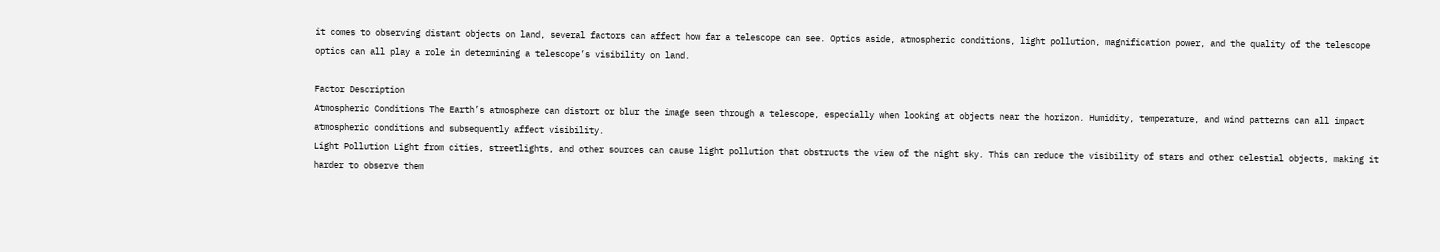it comes to observing distant objects on land, several factors can affect how far a telescope can see. Optics aside, atmospheric conditions, light pollution, magnification power, and the quality of the telescope optics can all play a role in determining a telescope’s visibility on land.

Factor Description
Atmospheric Conditions The Earth’s atmosphere can distort or blur the image seen through a telescope, especially when looking at objects near the horizon. Humidity, temperature, and wind patterns can all impact atmospheric conditions and subsequently affect visibility.
Light Pollution Light from cities, streetlights, and other sources can cause light pollution that obstructs the view of the night sky. This can reduce the visibility of stars and other celestial objects, making it harder to observe them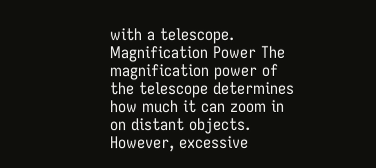with a telescope.
Magnification Power The magnification power of the telescope determines how much it can zoom in on distant objects. However, excessive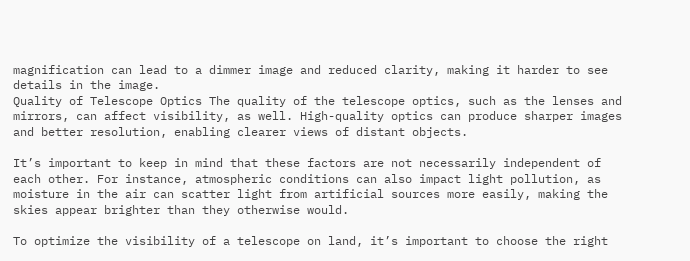magnification can lead to a dimmer image and reduced clarity, making it harder to see details in the image.
Quality of Telescope Optics The quality of the telescope optics, such as the lenses and mirrors, can affect visibility, as well. High-quality optics can produce sharper images and better resolution, enabling clearer views of distant objects.

It’s important to keep in mind that these factors are not necessarily independent of each other. For instance, atmospheric conditions can also impact light pollution, as moisture in the air can scatter light from artificial sources more easily, making the skies appear brighter than they otherwise would.

To optimize the visibility of a telescope on land, it’s important to choose the right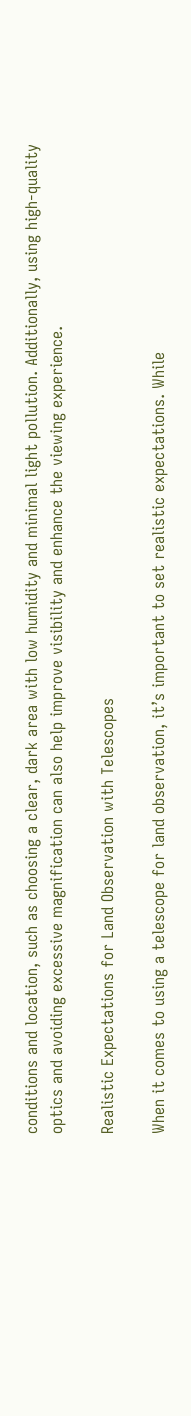conditions and location, such as choosing a clear, dark area with low humidity and minimal light pollution. Additionally, using high-quality optics and avoiding excessive magnification can also help improve visibility and enhance the viewing experience.

Realistic Expectations for Land Observation with Telescopes

When it comes to using a telescope for land observation, it’s important to set realistic expectations. While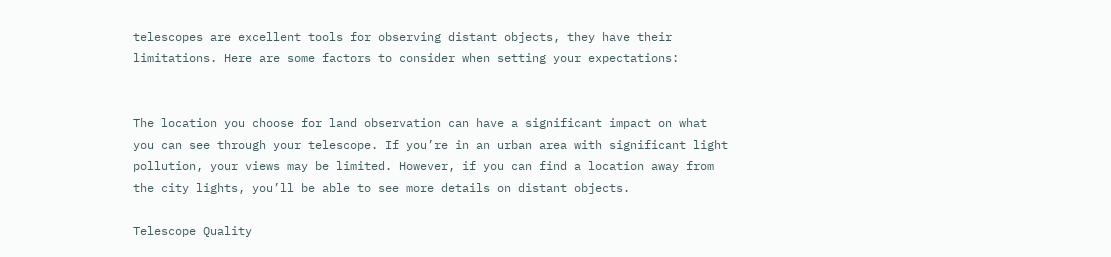telescopes are excellent tools for observing distant objects, they have their limitations. Here are some factors to consider when setting your expectations:


The location you choose for land observation can have a significant impact on what you can see through your telescope. If you’re in an urban area with significant light pollution, your views may be limited. However, if you can find a location away from the city lights, you’ll be able to see more details on distant objects.

Telescope Quality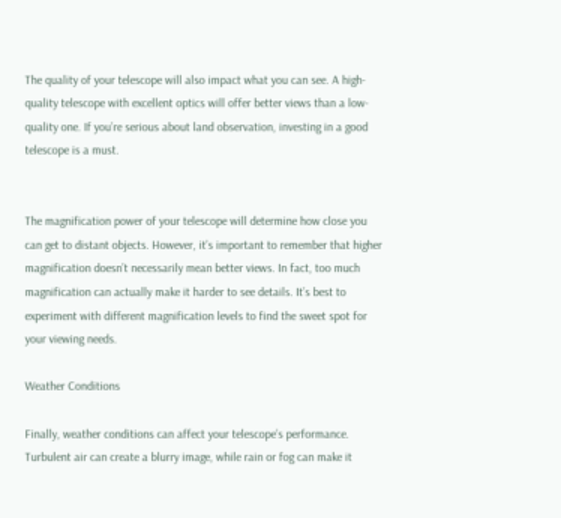The quality of your telescope will also impact what you can see. A high-quality telescope with excellent optics will offer better views than a low-quality one. If you’re serious about land observation, investing in a good telescope is a must.


The magnification power of your telescope will determine how close you can get to distant objects. However, it’s important to remember that higher magnification doesn’t necessarily mean better views. In fact, too much magnification can actually make it harder to see details. It’s best to experiment with different magnification levels to find the sweet spot for your viewing needs.

Weather Conditions

Finally, weather conditions can affect your telescope’s performance. Turbulent air can create a blurry image, while rain or fog can make it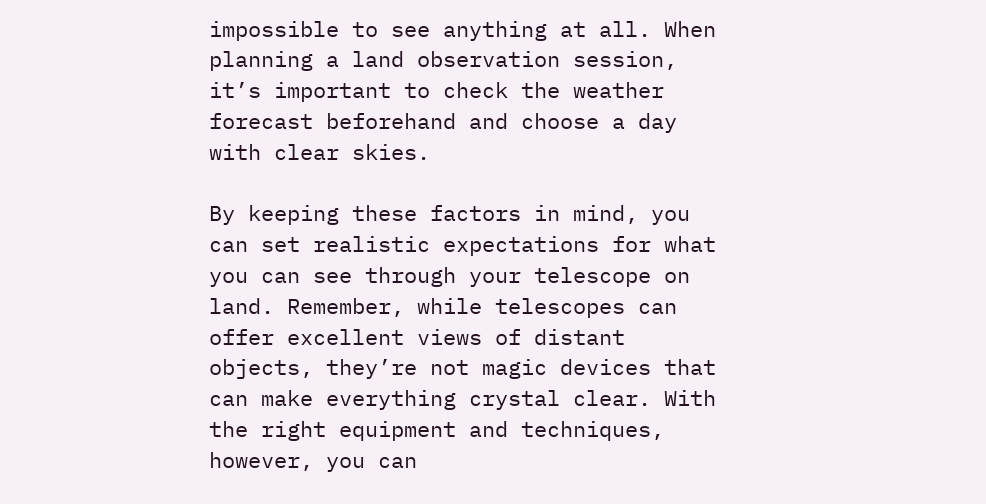impossible to see anything at all. When planning a land observation session, it’s important to check the weather forecast beforehand and choose a day with clear skies.

By keeping these factors in mind, you can set realistic expectations for what you can see through your telescope on land. Remember, while telescopes can offer excellent views of distant objects, they’re not magic devices that can make everything crystal clear. With the right equipment and techniques, however, you can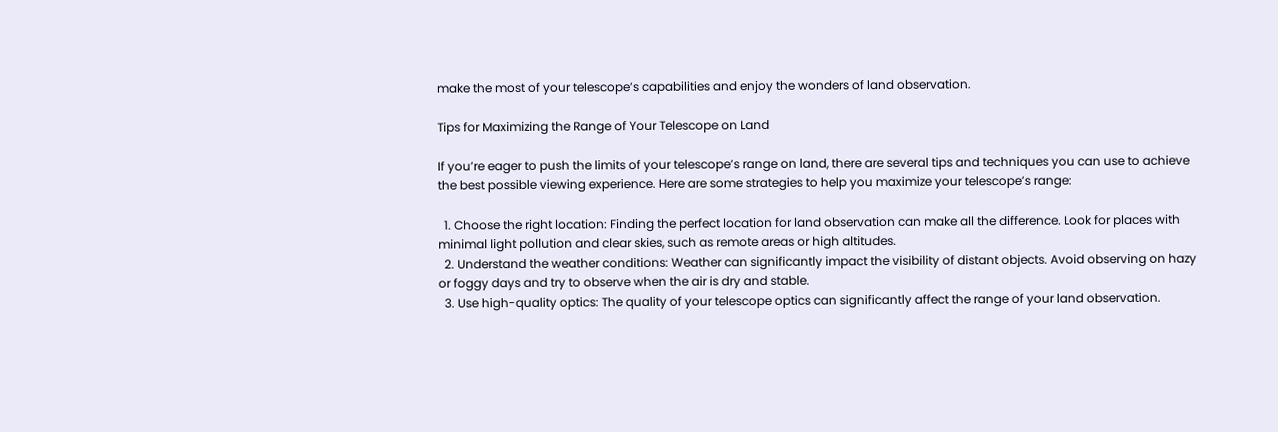make the most of your telescope’s capabilities and enjoy the wonders of land observation.

Tips for Maximizing the Range of Your Telescope on Land

If you’re eager to push the limits of your telescope’s range on land, there are several tips and techniques you can use to achieve the best possible viewing experience. Here are some strategies to help you maximize your telescope’s range:

  1. Choose the right location: Finding the perfect location for land observation can make all the difference. Look for places with minimal light pollution and clear skies, such as remote areas or high altitudes.
  2. Understand the weather conditions: Weather can significantly impact the visibility of distant objects. Avoid observing on hazy or foggy days and try to observe when the air is dry and stable.
  3. Use high-quality optics: The quality of your telescope optics can significantly affect the range of your land observation.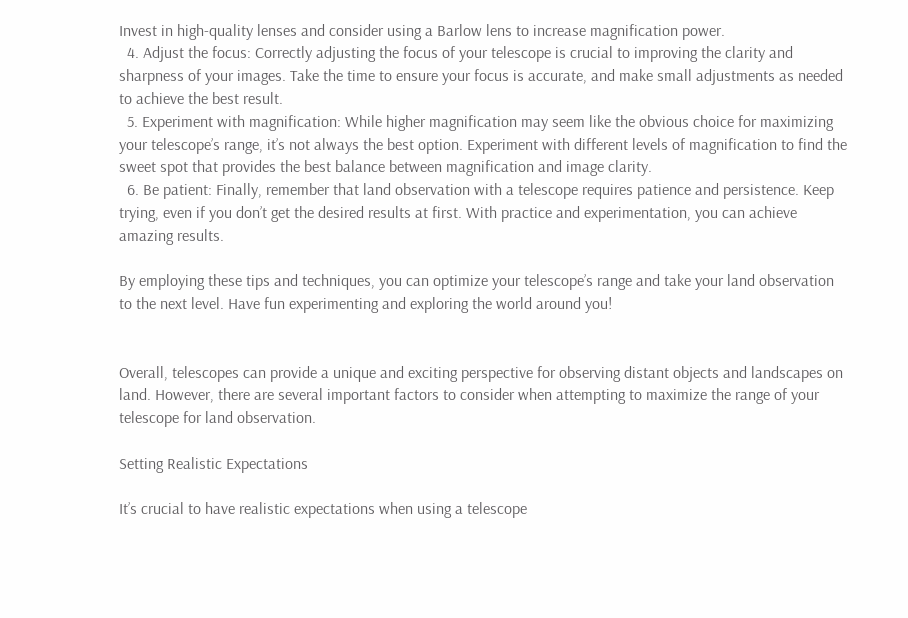Invest in high-quality lenses and consider using a Barlow lens to increase magnification power.
  4. Adjust the focus: Correctly adjusting the focus of your telescope is crucial to improving the clarity and sharpness of your images. Take the time to ensure your focus is accurate, and make small adjustments as needed to achieve the best result.
  5. Experiment with magnification: While higher magnification may seem like the obvious choice for maximizing your telescope’s range, it’s not always the best option. Experiment with different levels of magnification to find the sweet spot that provides the best balance between magnification and image clarity.
  6. Be patient: Finally, remember that land observation with a telescope requires patience and persistence. Keep trying, even if you don’t get the desired results at first. With practice and experimentation, you can achieve amazing results.

By employing these tips and techniques, you can optimize your telescope’s range and take your land observation to the next level. Have fun experimenting and exploring the world around you!


Overall, telescopes can provide a unique and exciting perspective for observing distant objects and landscapes on land. However, there are several important factors to consider when attempting to maximize the range of your telescope for land observation.

Setting Realistic Expectations

It’s crucial to have realistic expectations when using a telescope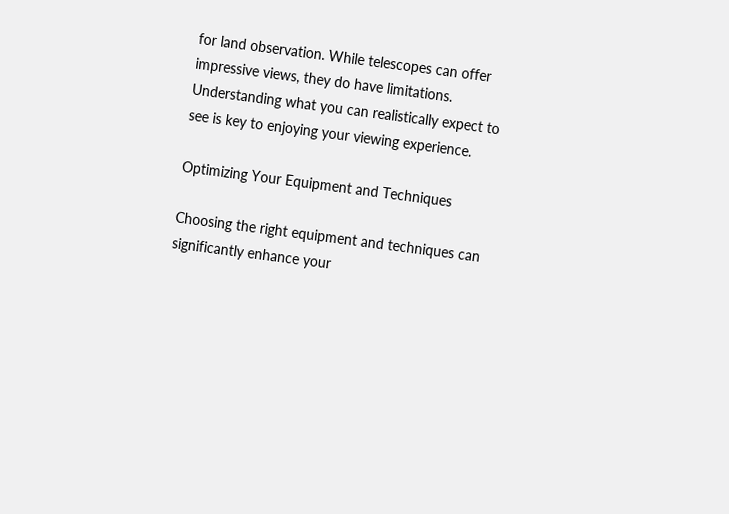for land observation. While telescopes can offer impressive views, they do have limitations. Understanding what you can realistically expect to see is key to enjoying your viewing experience.

Optimizing Your Equipment and Techniques

Choosing the right equipment and techniques can significantly enhance your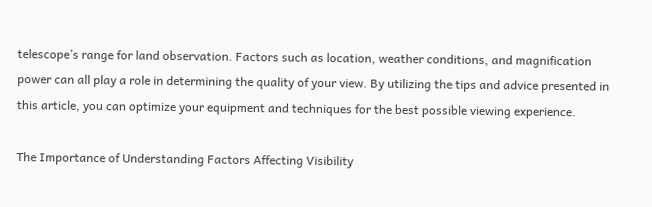telescope’s range for land observation. Factors such as location, weather conditions, and magnification power can all play a role in determining the quality of your view. By utilizing the tips and advice presented in this article, you can optimize your equipment and techniques for the best possible viewing experience.

The Importance of Understanding Factors Affecting Visibility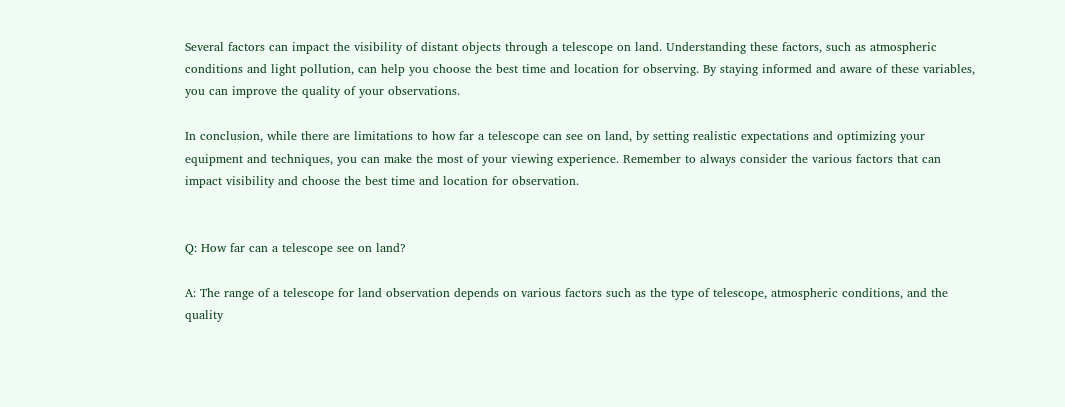Several factors can impact the visibility of distant objects through a telescope on land. Understanding these factors, such as atmospheric conditions and light pollution, can help you choose the best time and location for observing. By staying informed and aware of these variables, you can improve the quality of your observations.

In conclusion, while there are limitations to how far a telescope can see on land, by setting realistic expectations and optimizing your equipment and techniques, you can make the most of your viewing experience. Remember to always consider the various factors that can impact visibility and choose the best time and location for observation.


Q: How far can a telescope see on land?

A: The range of a telescope for land observation depends on various factors such as the type of telescope, atmospheric conditions, and the quality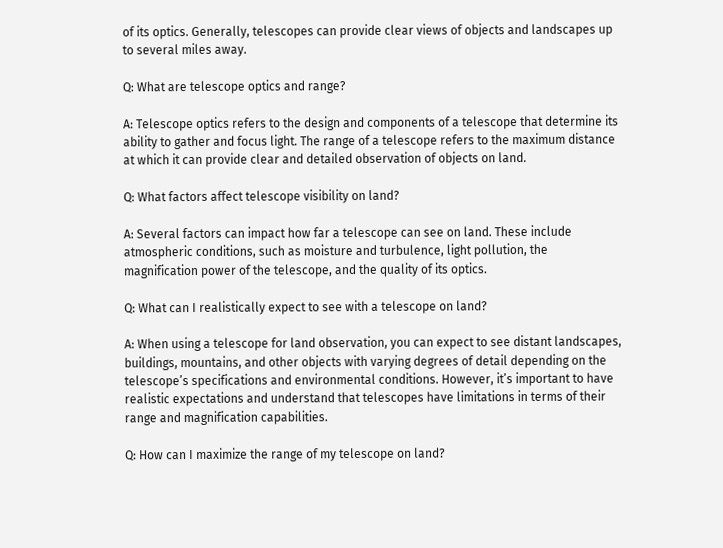of its optics. Generally, telescopes can provide clear views of objects and landscapes up to several miles away.

Q: What are telescope optics and range?

A: Telescope optics refers to the design and components of a telescope that determine its ability to gather and focus light. The range of a telescope refers to the maximum distance at which it can provide clear and detailed observation of objects on land.

Q: What factors affect telescope visibility on land?

A: Several factors can impact how far a telescope can see on land. These include atmospheric conditions, such as moisture and turbulence, light pollution, the magnification power of the telescope, and the quality of its optics.

Q: What can I realistically expect to see with a telescope on land?

A: When using a telescope for land observation, you can expect to see distant landscapes, buildings, mountains, and other objects with varying degrees of detail depending on the telescope’s specifications and environmental conditions. However, it’s important to have realistic expectations and understand that telescopes have limitations in terms of their range and magnification capabilities.

Q: How can I maximize the range of my telescope on land?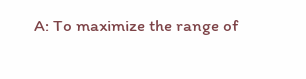A: To maximize the range of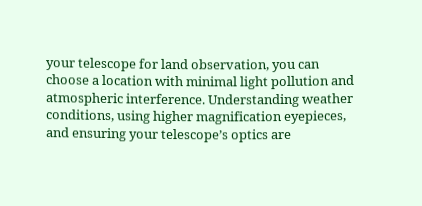your telescope for land observation, you can choose a location with minimal light pollution and atmospheric interference. Understanding weather conditions, using higher magnification eyepieces, and ensuring your telescope’s optics are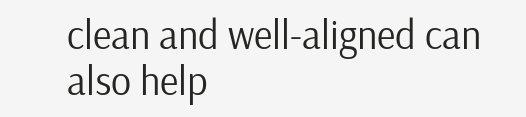clean and well-aligned can also help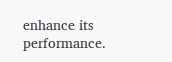enhance its performance.